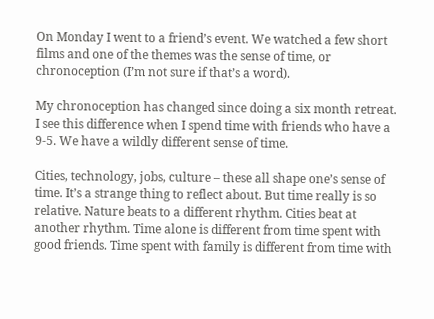On Monday I went to a friend’s event. We watched a few short films and one of the themes was the sense of time, or chronoception (I’m not sure if that’s a word).

My chronoception has changed since doing a six month retreat. I see this difference when I spend time with friends who have a 9-5. We have a wildly different sense of time.

Cities, technology, jobs, culture – these all shape one’s sense of time. It’s a strange thing to reflect about. But time really is so relative. Nature beats to a different rhythm. Cities beat at another rhythm. Time alone is different from time spent with good friends. Time spent with family is different from time with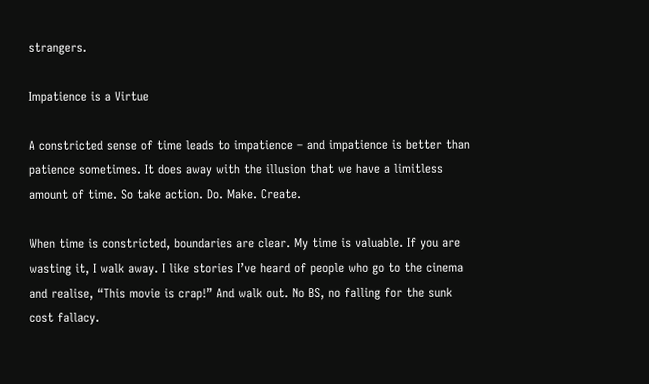strangers.

Impatience is a Virtue

A constricted sense of time leads to impatience – and impatience is better than patience sometimes. It does away with the illusion that we have a limitless amount of time. So take action. Do. Make. Create.

When time is constricted, boundaries are clear. My time is valuable. If you are wasting it, I walk away. I like stories I’ve heard of people who go to the cinema and realise, “This movie is crap!” And walk out. No BS, no falling for the sunk cost fallacy.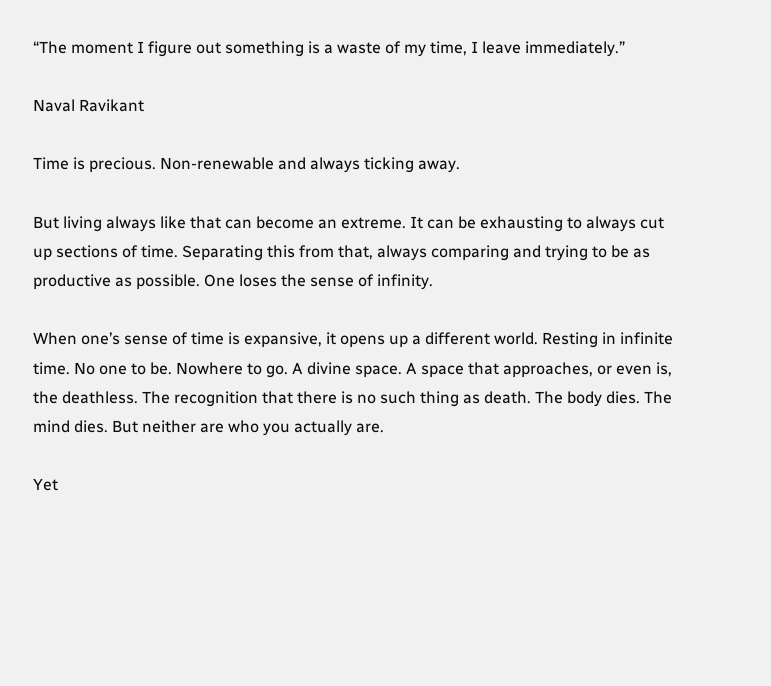“The moment I figure out something is a waste of my time, I leave immediately.”

Naval Ravikant

Time is precious. Non-renewable and always ticking away.

But living always like that can become an extreme. It can be exhausting to always cut up sections of time. Separating this from that, always comparing and trying to be as productive as possible. One loses the sense of infinity.

When one’s sense of time is expansive, it opens up a different world. Resting in infinite time. No one to be. Nowhere to go. A divine space. A space that approaches, or even is, the deathless. The recognition that there is no such thing as death. The body dies. The mind dies. But neither are who you actually are.

Yet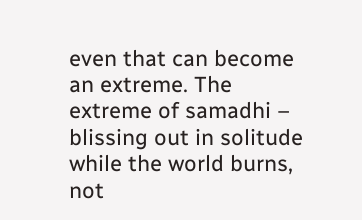even that can become an extreme. The extreme of samadhi – blissing out in solitude while the world burns, not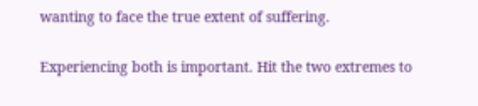wanting to face the true extent of suffering.

Experiencing both is important. Hit the two extremes to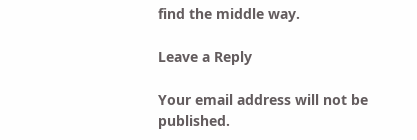find the middle way.

Leave a Reply

Your email address will not be published.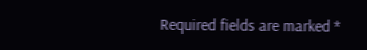Required fields are marked *